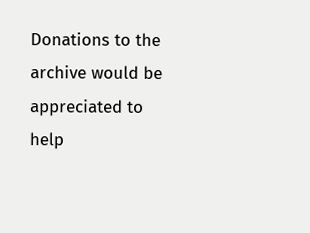Donations to the archive would be appreciated to help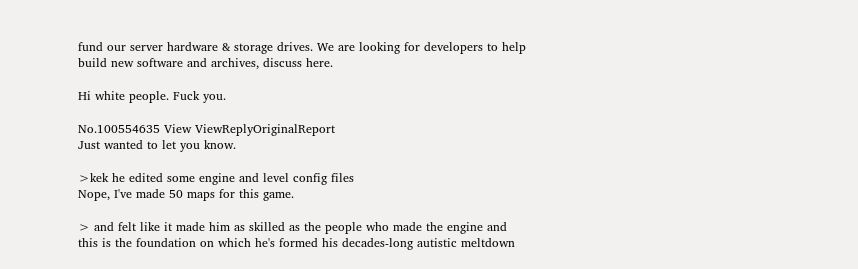fund our server hardware & storage drives. We are looking for developers to help build new software and archives, discuss here.

Hi white people. Fuck you.

No.100554635 View ViewReplyOriginalReport
Just wanted to let you know.

>kek he edited some engine and level config files
Nope, I've made 50 maps for this game.

> and felt like it made him as skilled as the people who made the engine and this is the foundation on which he's formed his decades-long autistic meltdown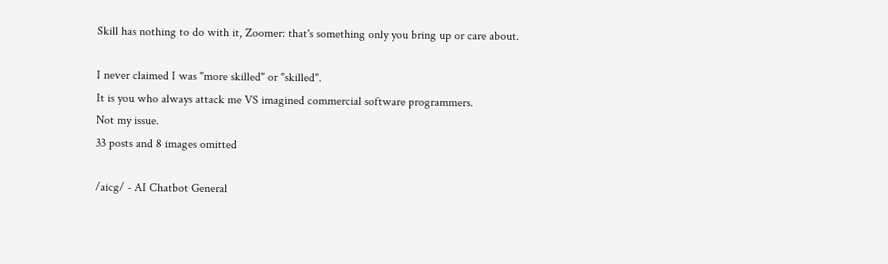Skill has nothing to do with it, Zoomer: that's something only you bring up or care about.

I never claimed I was "more skilled" or "skilled".
It is you who always attack me VS imagined commercial software programmers.
Not my issue.
33 posts and 8 images omitted

/aicg/ - AI Chatbot General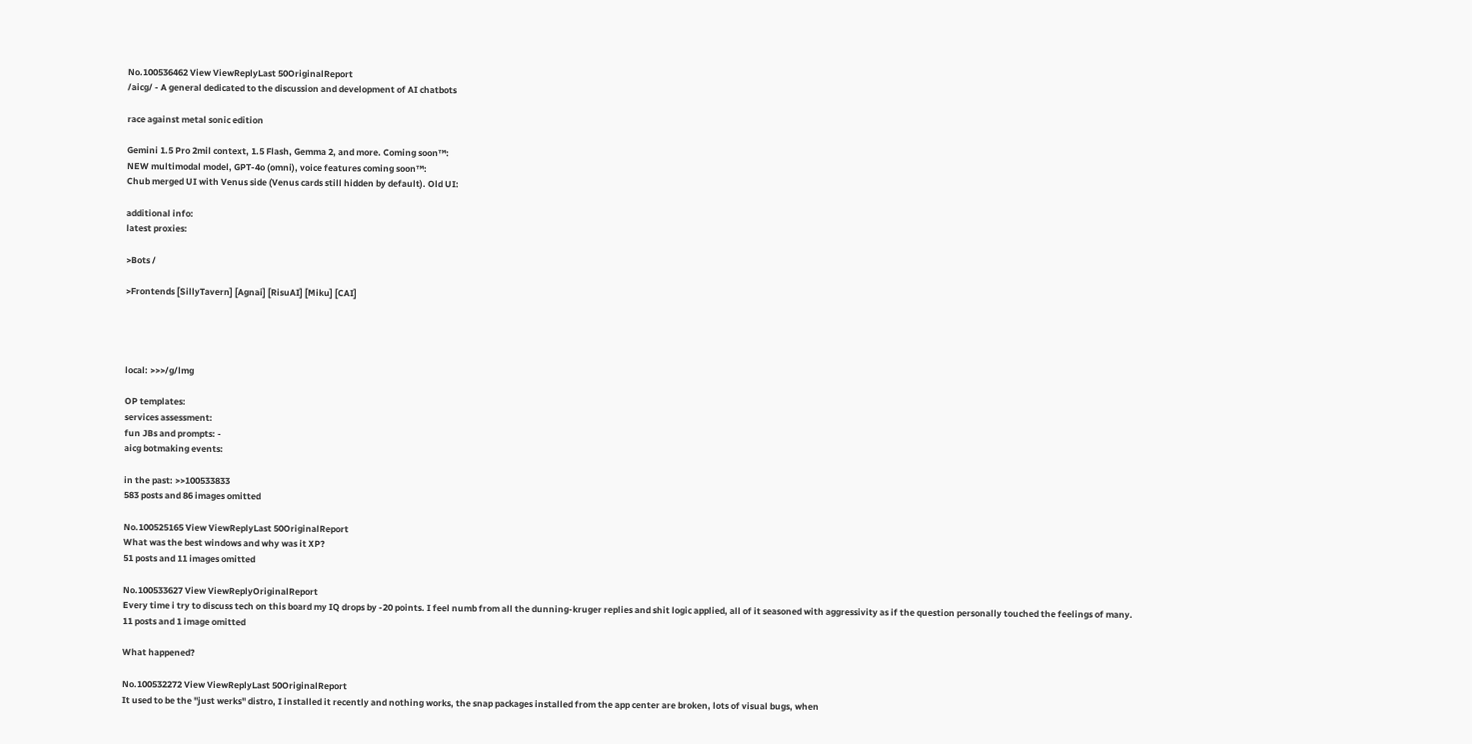No.100536462 View ViewReplyLast 50OriginalReport
/aicg/ - A general dedicated to the discussion and development of AI chatbots

race against metal sonic edition

Gemini 1.5 Pro 2mil context, 1.5 Flash, Gemma 2, and more. Coming soon™:
NEW multimodal model, GPT-4o (omni), voice features coming soon™:
Chub merged UI with Venus side (Venus cards still hidden by default). Old UI:

additional info:
latest proxies:

>Bots /

>Frontends [SillyTavern] [Agnai] [RisuAI] [Miku] [CAI]




local: >>>/g/lmg

OP templates:
services assessment:
fun JBs and prompts: -
aicg botmaking events:

in the past: >>100533833
583 posts and 86 images omitted

No.100525165 View ViewReplyLast 50OriginalReport
What was the best windows and why was it XP?
51 posts and 11 images omitted

No.100533627 View ViewReplyOriginalReport
Every time i try to discuss tech on this board my IQ drops by -20 points. I feel numb from all the dunning-kruger replies and shit logic applied, all of it seasoned with aggressivity as if the question personally touched the feelings of many.
11 posts and 1 image omitted

What happened?

No.100532272 View ViewReplyLast 50OriginalReport
It used to be the "just werks" distro, I installed it recently and nothing works, the snap packages installed from the app center are broken, lots of visual bugs, when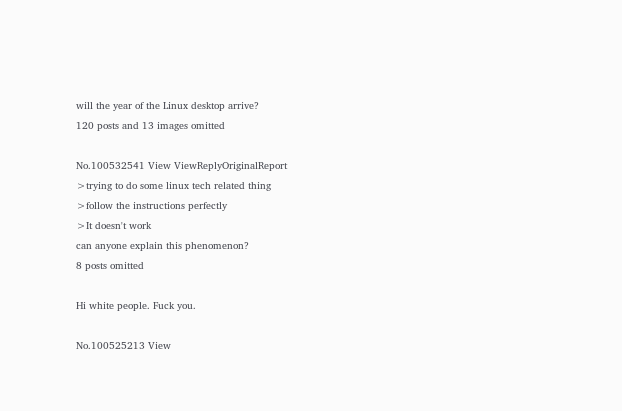will the year of the Linux desktop arrive?
120 posts and 13 images omitted

No.100532541 View ViewReplyOriginalReport
>trying to do some linux tech related thing
>follow the instructions perfectly
>It doesn't work
can anyone explain this phenomenon?
8 posts omitted

Hi white people. Fuck you.

No.100525213 View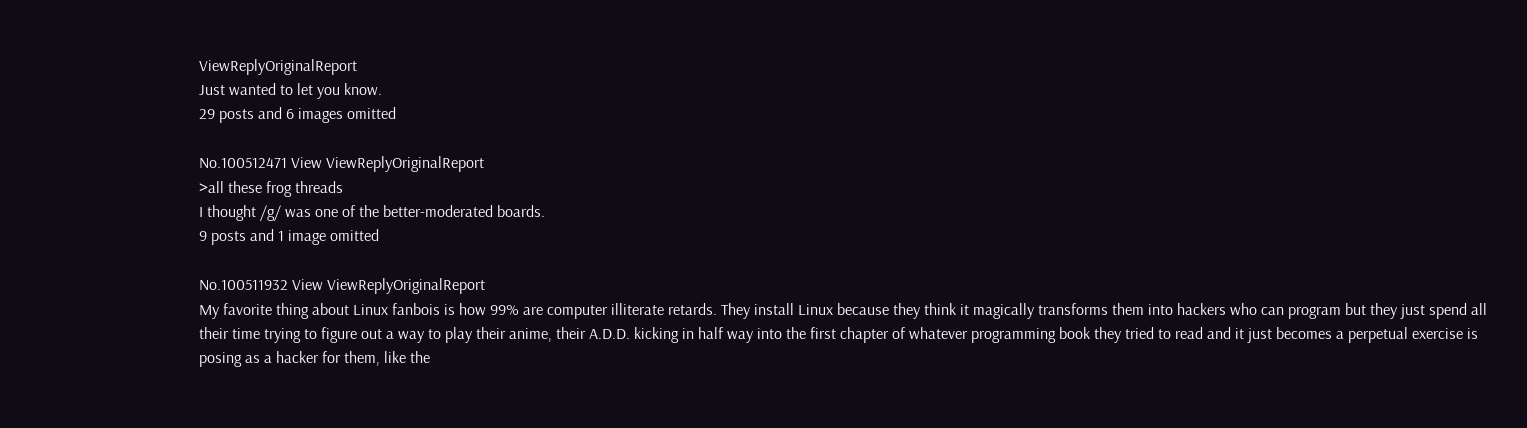ViewReplyOriginalReport
Just wanted to let you know.
29 posts and 6 images omitted

No.100512471 View ViewReplyOriginalReport
>all these frog threads
I thought /g/ was one of the better-moderated boards.
9 posts and 1 image omitted

No.100511932 View ViewReplyOriginalReport
My favorite thing about Linux fanbois is how 99% are computer illiterate retards. They install Linux because they think it magically transforms them into hackers who can program but they just spend all their time trying to figure out a way to play their anime, their A.D.D. kicking in half way into the first chapter of whatever programming book they tried to read and it just becomes a perpetual exercise is posing as a hacker for them, like the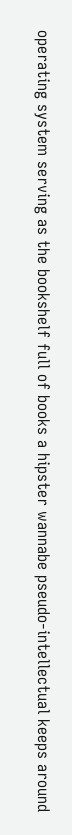operating system serving as the bookshelf full of books a hipster wannabe pseudo-intellectual keeps around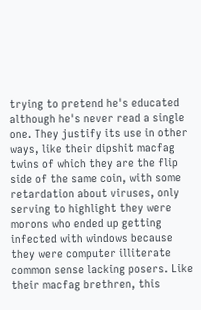trying to pretend he's educated although he's never read a single one. They justify its use in other ways, like their dipshit macfag twins of which they are the flip side of the same coin, with some retardation about viruses, only serving to highlight they were morons who ended up getting infected with windows because they were computer illiterate common sense lacking posers. Like their macfag brethren, this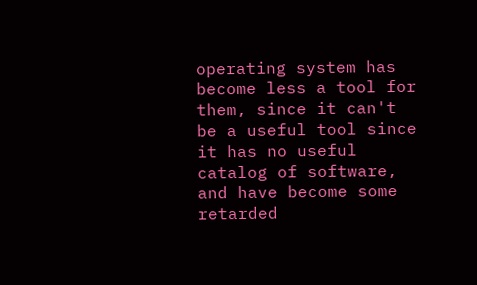operating system has become less a tool for them, since it can't be a useful tool since it has no useful catalog of software, and have become some retarded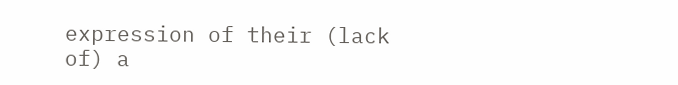expression of their (lack of) a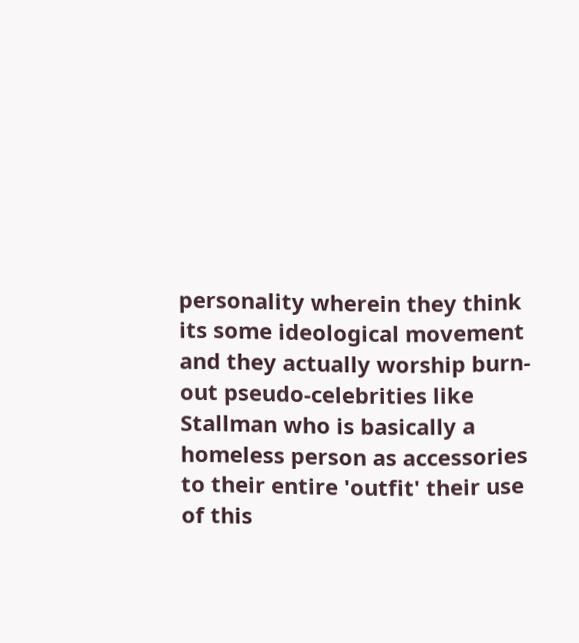personality wherein they think its some ideological movement and they actually worship burn-out pseudo-celebrities like Stallman who is basically a homeless person as accessories to their entire 'outfit' their use of this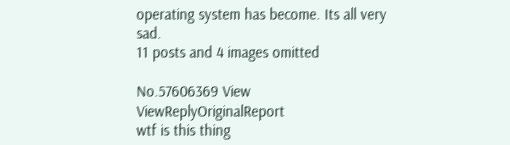operating system has become. Its all very sad.
11 posts and 4 images omitted

No.57606369 View ViewReplyOriginalReport
wtf is this thing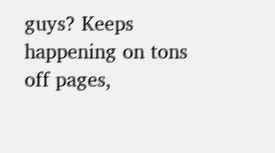guys? Keeps happening on tons off pages,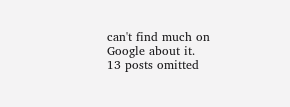can't find much on Google about it.
13 posts omitted